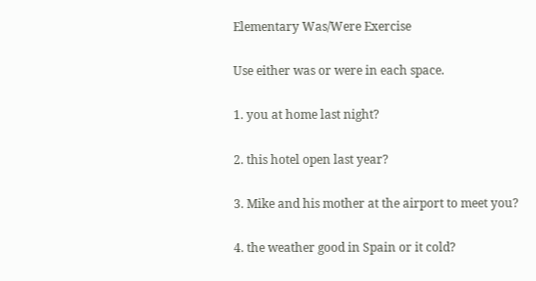Elementary Was/Were Exercise

Use either was or were in each space.

1. you at home last night?

2. this hotel open last year?

3. Mike and his mother at the airport to meet you?

4. the weather good in Spain or it cold?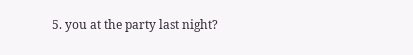5. you at the party last night?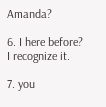Amanda?

6. I here before? I recognize it.

7. you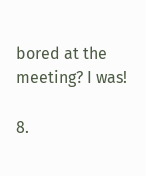bored at the meeting? I was!

8.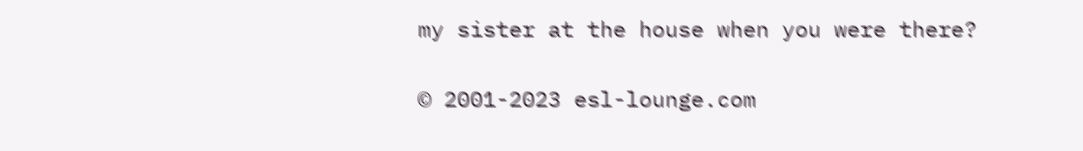my sister at the house when you were there?

© 2001-2023 esl-lounge.com